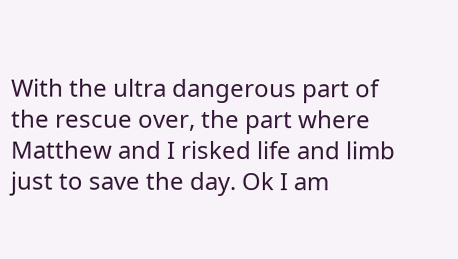With the ultra dangerous part of the rescue over, the part where Matthew and I risked life and limb just to save the day. Ok I am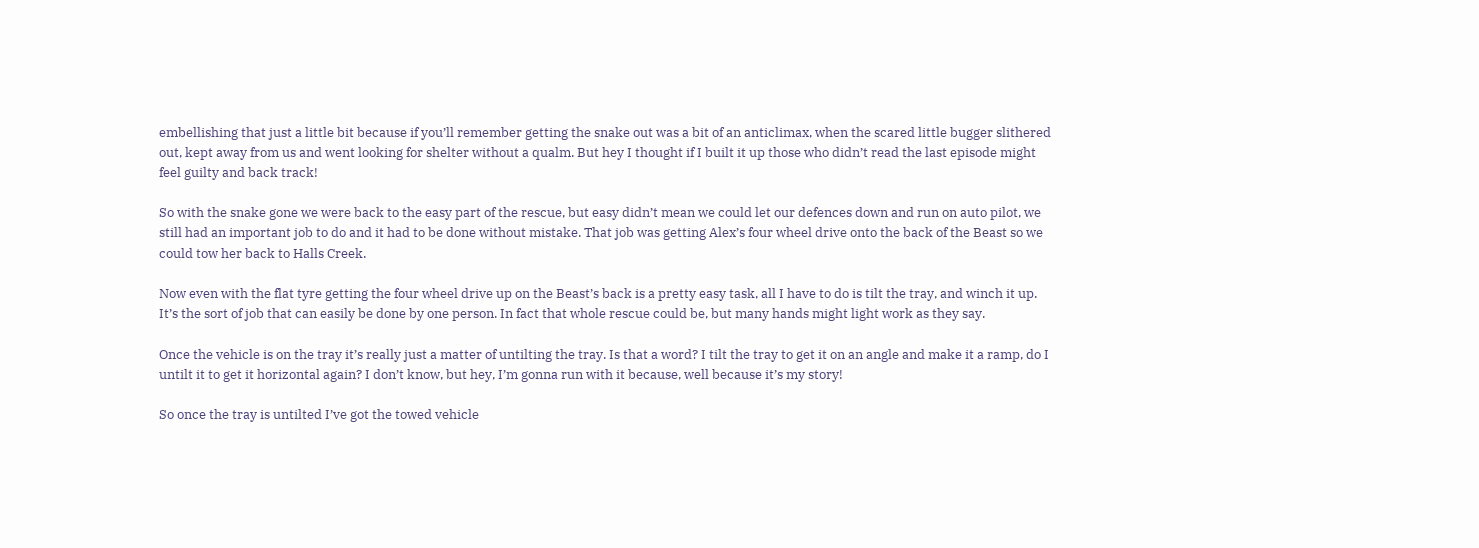embellishing that just a little bit because if you’ll remember getting the snake out was a bit of an anticlimax, when the scared little bugger slithered out, kept away from us and went looking for shelter without a qualm. But hey I thought if I built it up those who didn’t read the last episode might feel guilty and back track!

So with the snake gone we were back to the easy part of the rescue, but easy didn’t mean we could let our defences down and run on auto pilot, we still had an important job to do and it had to be done without mistake. That job was getting Alex’s four wheel drive onto the back of the Beast so we could tow her back to Halls Creek.

Now even with the flat tyre getting the four wheel drive up on the Beast’s back is a pretty easy task, all I have to do is tilt the tray, and winch it up. It’s the sort of job that can easily be done by one person. In fact that whole rescue could be, but many hands might light work as they say.

Once the vehicle is on the tray it’s really just a matter of untilting the tray. Is that a word? I tilt the tray to get it on an angle and make it a ramp, do I untilt it to get it horizontal again? I don’t know, but hey, I’m gonna run with it because, well because it’s my story!

So once the tray is untilted I’ve got the towed vehicle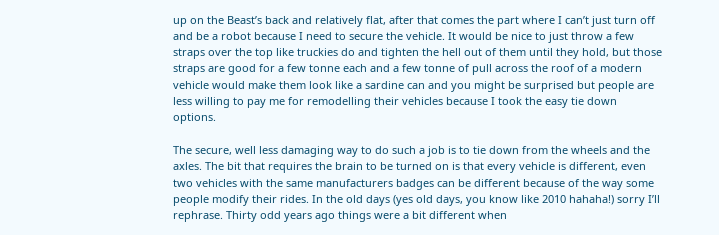up on the Beast’s back and relatively flat, after that comes the part where I can’t just turn off and be a robot because I need to secure the vehicle. It would be nice to just throw a few straps over the top like truckies do and tighten the hell out of them until they hold, but those straps are good for a few tonne each and a few tonne of pull across the roof of a modern vehicle would make them look like a sardine can and you might be surprised but people are less willing to pay me for remodelling their vehicles because I took the easy tie down options.

The secure, well less damaging way to do such a job is to tie down from the wheels and the axles. The bit that requires the brain to be turned on is that every vehicle is different, even two vehicles with the same manufacturers badges can be different because of the way some people modify their rides. In the old days (yes old days, you know like 2010 hahaha!) sorry I’ll rephrase. Thirty odd years ago things were a bit different when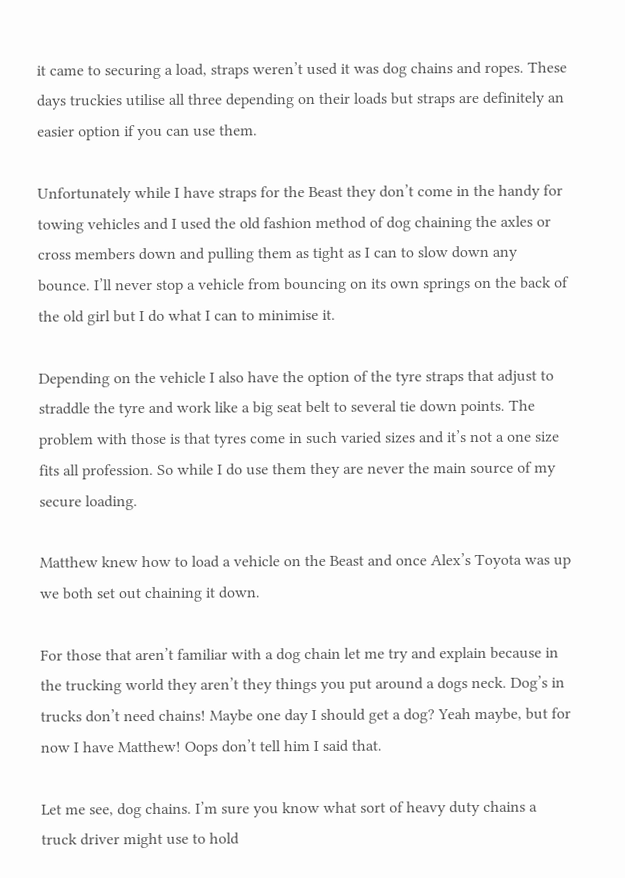it came to securing a load, straps weren’t used it was dog chains and ropes. These days truckies utilise all three depending on their loads but straps are definitely an easier option if you can use them.

Unfortunately while I have straps for the Beast they don’t come in the handy for towing vehicles and I used the old fashion method of dog chaining the axles or cross members down and pulling them as tight as I can to slow down any bounce. I’ll never stop a vehicle from bouncing on its own springs on the back of the old girl but I do what I can to minimise it.

Depending on the vehicle I also have the option of the tyre straps that adjust to straddle the tyre and work like a big seat belt to several tie down points. The problem with those is that tyres come in such varied sizes and it’s not a one size fits all profession. So while I do use them they are never the main source of my secure loading.

Matthew knew how to load a vehicle on the Beast and once Alex’s Toyota was up we both set out chaining it down.

For those that aren’t familiar with a dog chain let me try and explain because in the trucking world they aren’t they things you put around a dogs neck. Dog’s in trucks don’t need chains! Maybe one day I should get a dog? Yeah maybe, but for now I have Matthew! Oops don’t tell him I said that.

Let me see, dog chains. I’m sure you know what sort of heavy duty chains a truck driver might use to hold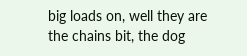big loads on, well they are the chains bit, the dog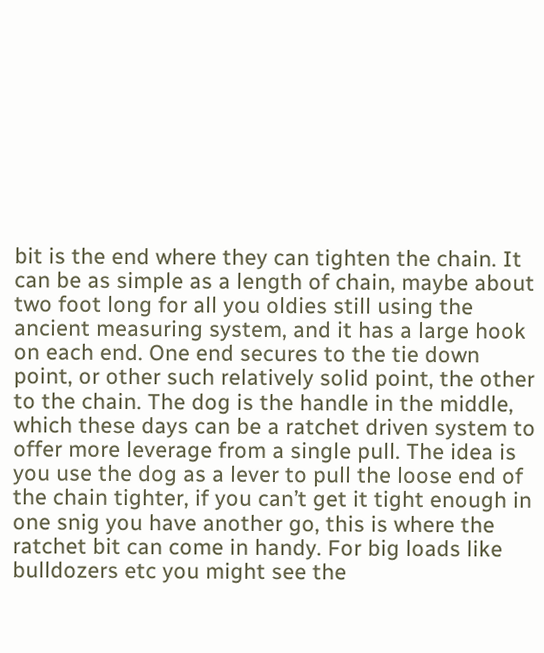bit is the end where they can tighten the chain. It can be as simple as a length of chain, maybe about two foot long for all you oldies still using the ancient measuring system, and it has a large hook on each end. One end secures to the tie down point, or other such relatively solid point, the other to the chain. The dog is the handle in the middle, which these days can be a ratchet driven system to offer more leverage from a single pull. The idea is you use the dog as a lever to pull the loose end of the chain tighter, if you can’t get it tight enough in one snig you have another go, this is where the ratchet bit can come in handy. For big loads like bulldozers etc you might see the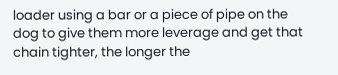loader using a bar or a piece of pipe on the dog to give them more leverage and get that chain tighter, the longer the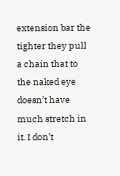extension bar the tighter they pull a chain that to the naked eye doesn’t have much stretch in it. I don’t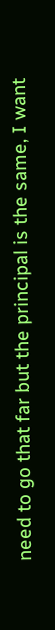need to go that far but the principal is the same, I want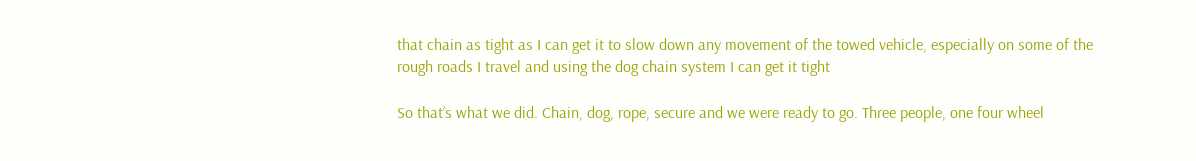that chain as tight as I can get it to slow down any movement of the towed vehicle, especially on some of the rough roads I travel and using the dog chain system I can get it tight

So that’s what we did. Chain, dog, rope, secure and we were ready to go. Three people, one four wheel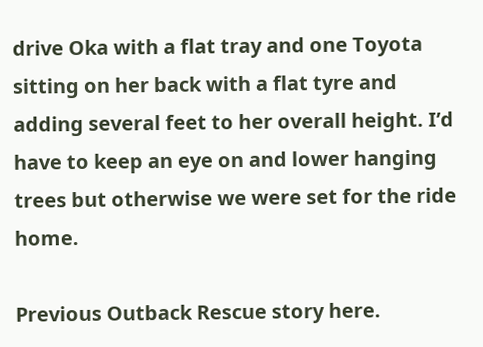drive Oka with a flat tray and one Toyota sitting on her back with a flat tyre and adding several feet to her overall height. I’d have to keep an eye on and lower hanging trees but otherwise we were set for the ride home.

Previous Outback Rescue story here.